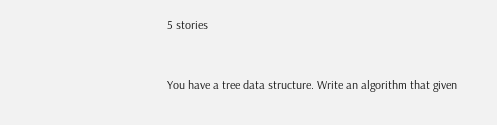5 stories


You have a tree data structure. Write an algorithm that given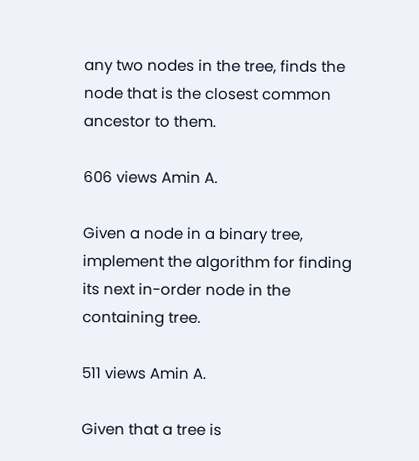any two nodes in the tree, finds the node that is the closest common ancestor to them.

606 views Amin A.

Given a node in a binary tree, implement the algorithm for finding its next in-order node in the containing tree.

511 views Amin A.

Given that a tree is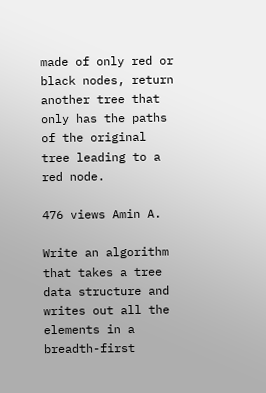made of only red or black nodes, return another tree that only has the paths of the original tree leading to a red node.

476 views Amin A.

Write an algorithm that takes a tree data structure and writes out all the elements in a breadth-first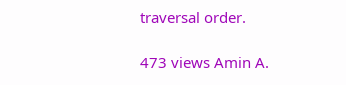traversal order.

473 views Amin A.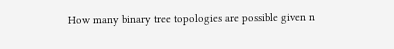How many binary tree topologies are possible given n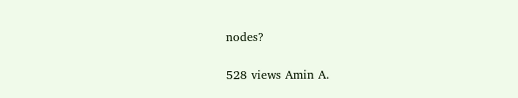nodes?

528 views Amin A.